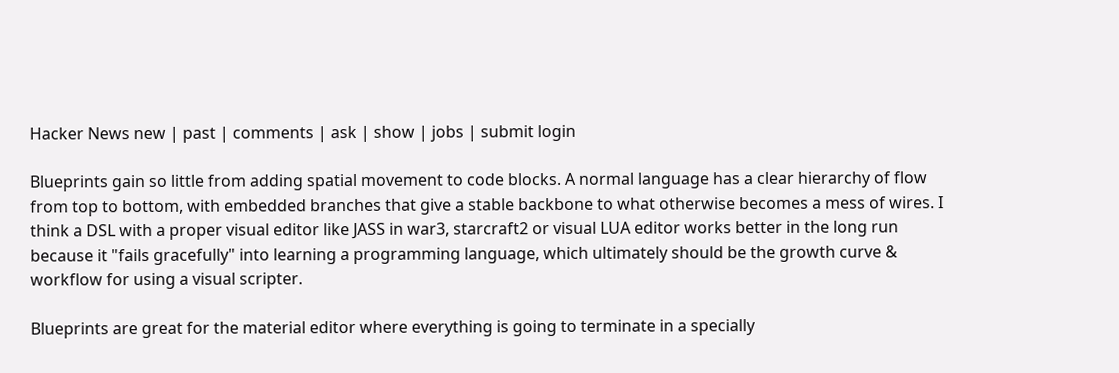Hacker News new | past | comments | ask | show | jobs | submit login

Blueprints gain so little from adding spatial movement to code blocks. A normal language has a clear hierarchy of flow from top to bottom, with embedded branches that give a stable backbone to what otherwise becomes a mess of wires. I think a DSL with a proper visual editor like JASS in war3, starcraft2 or visual LUA editor works better in the long run because it "fails gracefully" into learning a programming language, which ultimately should be the growth curve & workflow for using a visual scripter.

Blueprints are great for the material editor where everything is going to terminate in a specially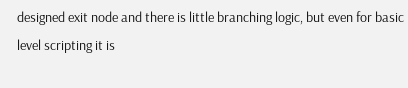designed exit node and there is little branching logic, but even for basic level scripting it is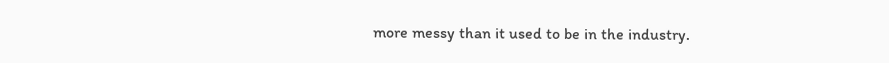more messy than it used to be in the industry.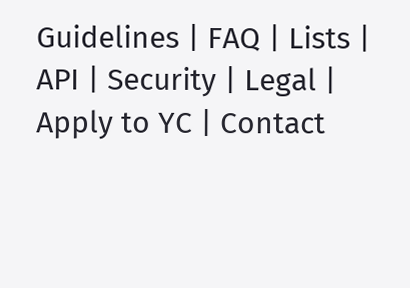Guidelines | FAQ | Lists | API | Security | Legal | Apply to YC | Contact